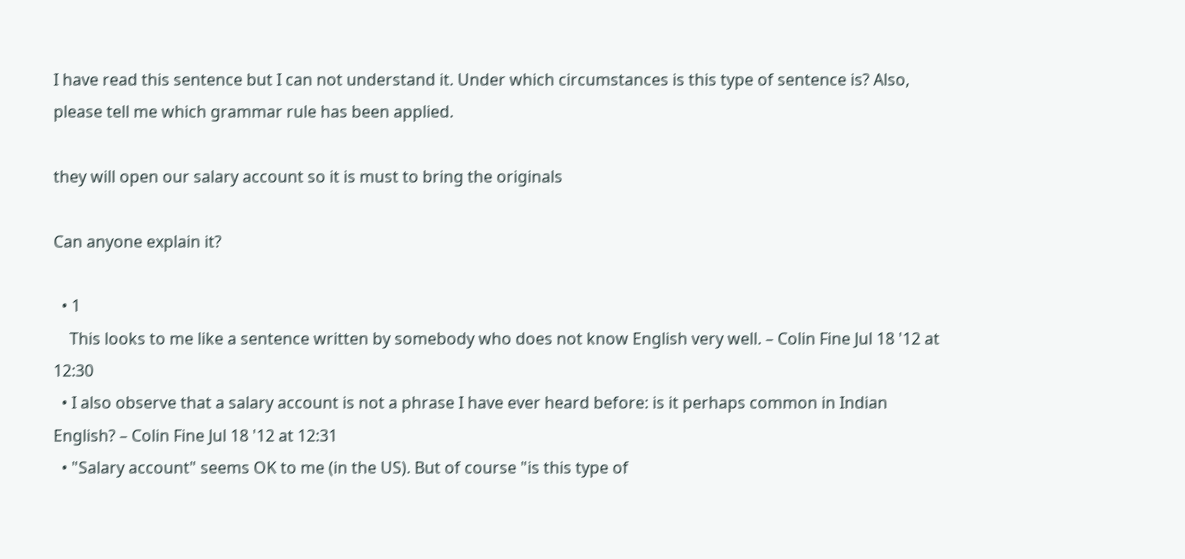I have read this sentence but I can not understand it. Under which circumstances is this type of sentence is? Also, please tell me which grammar rule has been applied.

they will open our salary account so it is must to bring the originals

Can anyone explain it?

  • 1
    This looks to me like a sentence written by somebody who does not know English very well. – Colin Fine Jul 18 '12 at 12:30
  • I also observe that a salary account is not a phrase I have ever heard before: is it perhaps common in Indian English? – Colin Fine Jul 18 '12 at 12:31
  • "Salary account" seems OK to me (in the US). But of course "is this type of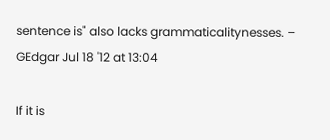sentence is" also lacks grammaticalitynesses. – GEdgar Jul 18 '12 at 13:04

If it is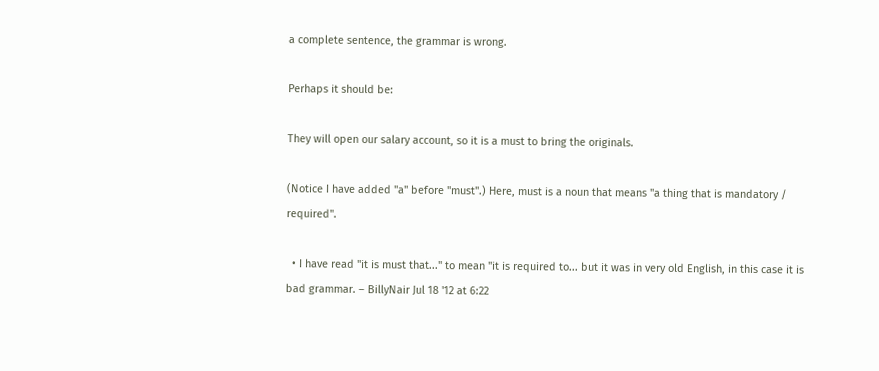a complete sentence, the grammar is wrong.

Perhaps it should be:

They will open our salary account, so it is a must to bring the originals.

(Notice I have added "a" before "must".) Here, must is a noun that means "a thing that is mandatory / required".

  • I have read "it is must that..." to mean "it is required to... but it was in very old English, in this case it is bad grammar. – BillyNair Jul 18 '12 at 6:22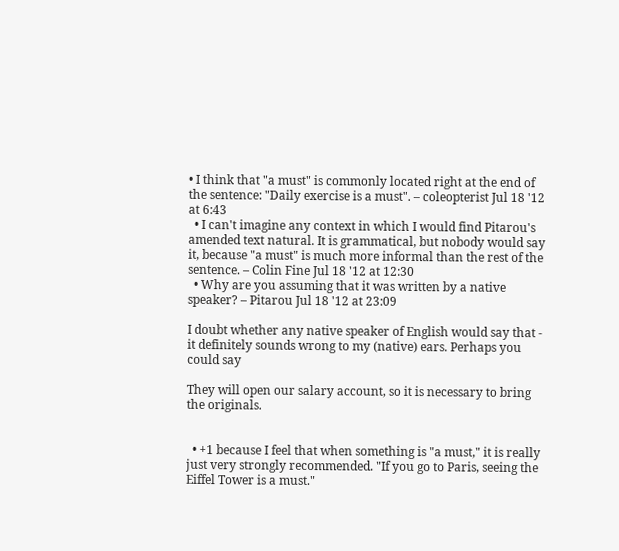• I think that "a must" is commonly located right at the end of the sentence: "Daily exercise is a must". – coleopterist Jul 18 '12 at 6:43
  • I can't imagine any context in which I would find Pitarou's amended text natural. It is grammatical, but nobody would say it, because "a must" is much more informal than the rest of the sentence. – Colin Fine Jul 18 '12 at 12:30
  • Why are you assuming that it was written by a native speaker? – Pitarou Jul 18 '12 at 23:09

I doubt whether any native speaker of English would say that - it definitely sounds wrong to my (native) ears. Perhaps you could say

They will open our salary account, so it is necessary to bring the originals.


  • +1 because I feel that when something is "a must," it is really just very strongly recommended. "If you go to Paris, seeing the Eiffel Tower is a must."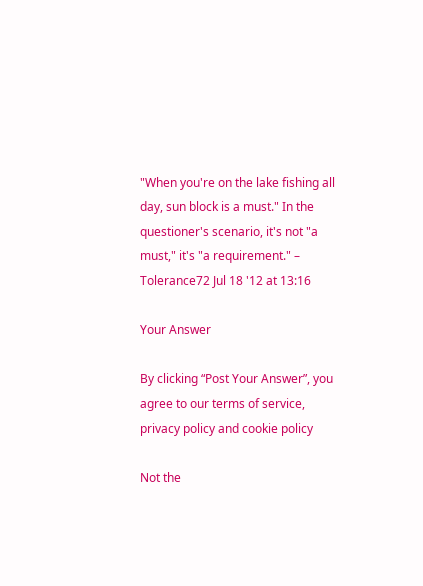"When you're on the lake fishing all day, sun block is a must." In the questioner's scenario, it's not "a must," it's "a requirement." – Tolerance72 Jul 18 '12 at 13:16

Your Answer

By clicking “Post Your Answer”, you agree to our terms of service, privacy policy and cookie policy

Not the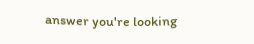answer you're looking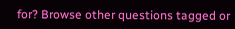for? Browse other questions tagged or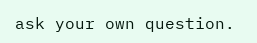ask your own question.